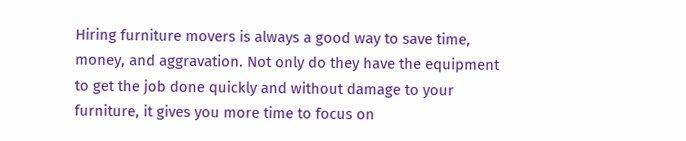Hiring furniture movers is always a good way to save time, money, and aggravation. Not only do they have the equipment to get the job done quickly and without damage to your furniture, it gives you more time to focus on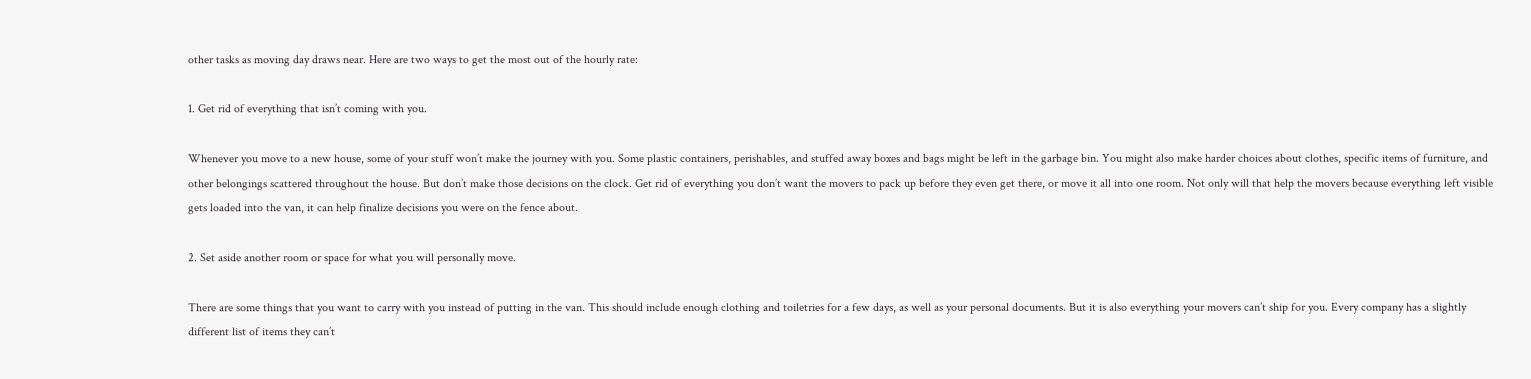other tasks as moving day draws near. Here are two ways to get the most out of the hourly rate:

1. Get rid of everything that isn’t coming with you.

Whenever you move to a new house, some of your stuff won’t make the journey with you. Some plastic containers, perishables, and stuffed away boxes and bags might be left in the garbage bin. You might also make harder choices about clothes, specific items of furniture, and other belongings scattered throughout the house. But don’t make those decisions on the clock. Get rid of everything you don’t want the movers to pack up before they even get there, or move it all into one room. Not only will that help the movers because everything left visible gets loaded into the van, it can help finalize decisions you were on the fence about.

2. Set aside another room or space for what you will personally move.

There are some things that you want to carry with you instead of putting in the van. This should include enough clothing and toiletries for a few days, as well as your personal documents. But it is also everything your movers can’t ship for you. Every company has a slightly different list of items they can’t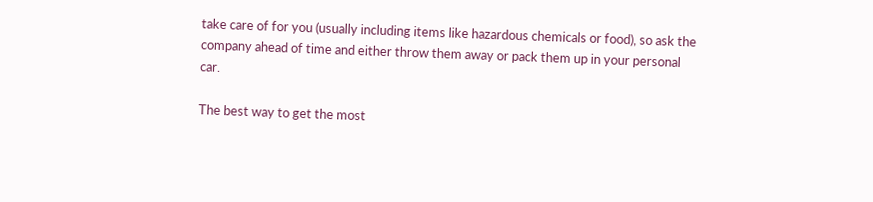take care of for you (usually including items like hazardous chemicals or food), so ask the company ahead of time and either throw them away or pack them up in your personal car.

The best way to get the most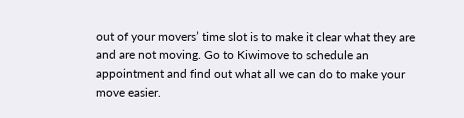out of your movers’ time slot is to make it clear what they are and are not moving. Go to Kiwimove to schedule an appointment and find out what all we can do to make your move easier.